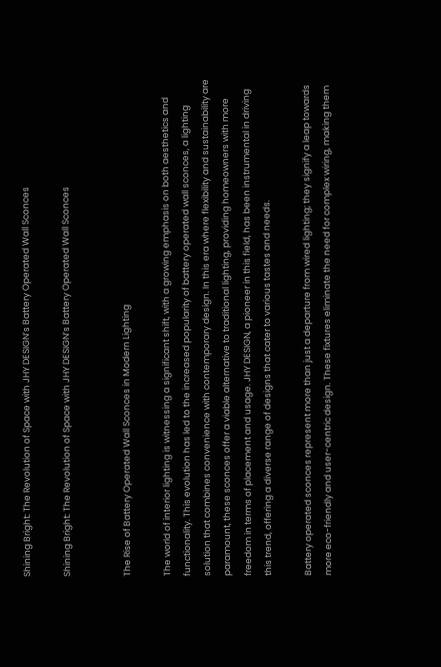Shining Bright: The Revolution of Space with JHY DESIGN’s Battery Operated Wall Sconces

Shining Bright: The Revolution of Space with JHY DESIGN’s Battery Operated Wall Sconces


The Rise of Battery Operated Wall Sconces in Modern Lighting

The world of interior lighting is witnessing a significant shift, with a growing emphasis on both aesthetics and functionality. This evolution has led to the increased popularity of battery operated wall sconces, a lighting solution that combines convenience with contemporary design. In this era where flexibility and sustainability are paramount, these sconces offer a viable alternative to traditional lighting, providing homeowners with more freedom in terms of placement and usage. JHY DESIGN, a pioneer in this field, has been instrumental in driving this trend, offering a diverse range of designs that cater to various tastes and needs.

Battery operated sconces represent more than just a departure from wired lighting; they signify a leap towards more eco-friendly and user-centric design. These fixtures eliminate the need for complex wiring, making them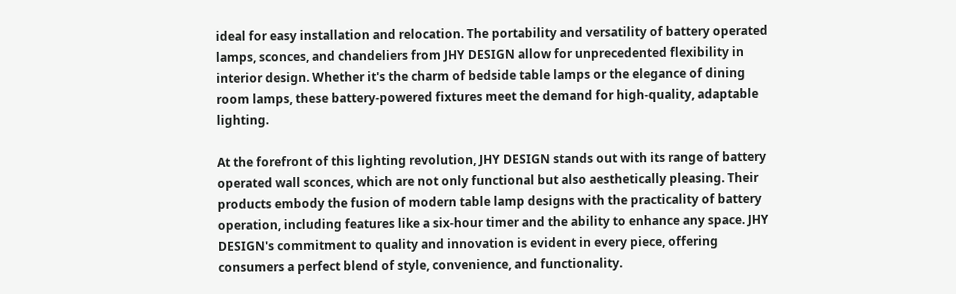ideal for easy installation and relocation. The portability and versatility of battery operated lamps, sconces, and chandeliers from JHY DESIGN allow for unprecedented flexibility in interior design. Whether it's the charm of bedside table lamps or the elegance of dining room lamps, these battery-powered fixtures meet the demand for high-quality, adaptable lighting.

At the forefront of this lighting revolution, JHY DESIGN stands out with its range of battery operated wall sconces, which are not only functional but also aesthetically pleasing. Their products embody the fusion of modern table lamp designs with the practicality of battery operation, including features like a six-hour timer and the ability to enhance any space. JHY DESIGN's commitment to quality and innovation is evident in every piece, offering consumers a perfect blend of style, convenience, and functionality.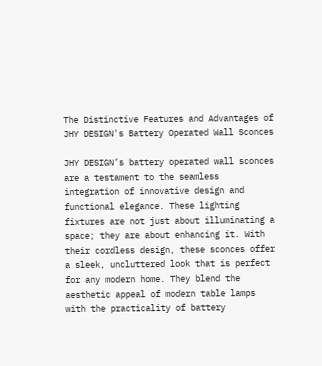The Distinctive Features and Advantages of JHY DESIGN's Battery Operated Wall Sconces

JHY DESIGN’s battery operated wall sconces are a testament to the seamless integration of innovative design and functional elegance. These lighting fixtures are not just about illuminating a space; they are about enhancing it. With their cordless design, these sconces offer a sleek, uncluttered look that is perfect for any modern home. They blend the aesthetic appeal of modern table lamps with the practicality of battery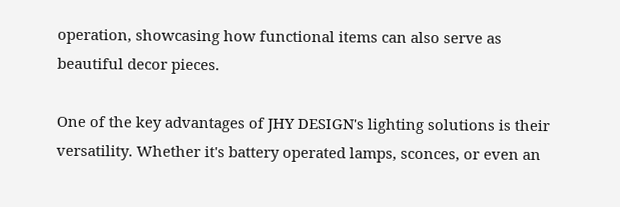operation, showcasing how functional items can also serve as beautiful decor pieces.

One of the key advantages of JHY DESIGN's lighting solutions is their versatility. Whether it's battery operated lamps, sconces, or even an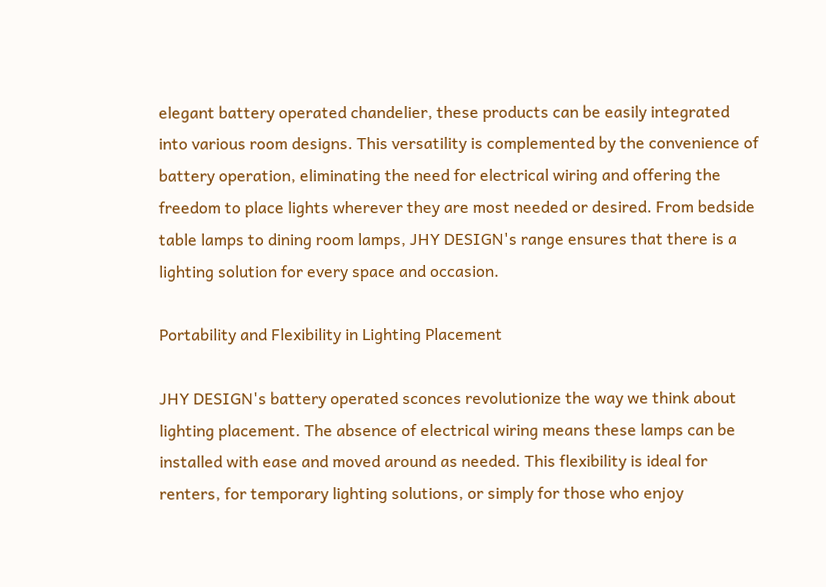elegant battery operated chandelier, these products can be easily integrated into various room designs. This versatility is complemented by the convenience of battery operation, eliminating the need for electrical wiring and offering the freedom to place lights wherever they are most needed or desired. From bedside table lamps to dining room lamps, JHY DESIGN's range ensures that there is a lighting solution for every space and occasion.

Portability and Flexibility in Lighting Placement

JHY DESIGN's battery operated sconces revolutionize the way we think about lighting placement. The absence of electrical wiring means these lamps can be installed with ease and moved around as needed. This flexibility is ideal for renters, for temporary lighting solutions, or simply for those who enjoy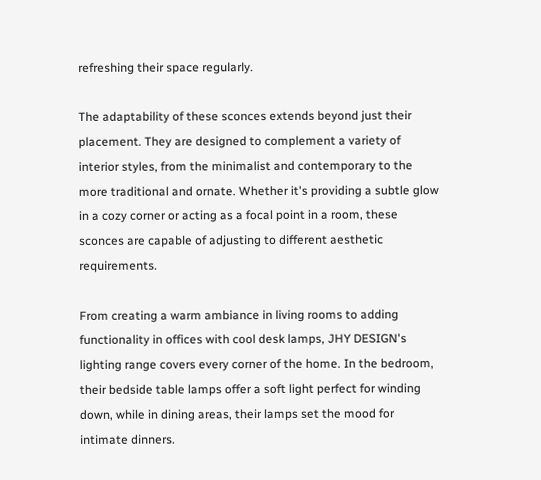refreshing their space regularly.

The adaptability of these sconces extends beyond just their placement. They are designed to complement a variety of interior styles, from the minimalist and contemporary to the more traditional and ornate. Whether it's providing a subtle glow in a cozy corner or acting as a focal point in a room, these sconces are capable of adjusting to different aesthetic requirements.

From creating a warm ambiance in living rooms to adding functionality in offices with cool desk lamps, JHY DESIGN's lighting range covers every corner of the home. In the bedroom, their bedside table lamps offer a soft light perfect for winding down, while in dining areas, their lamps set the mood for intimate dinners.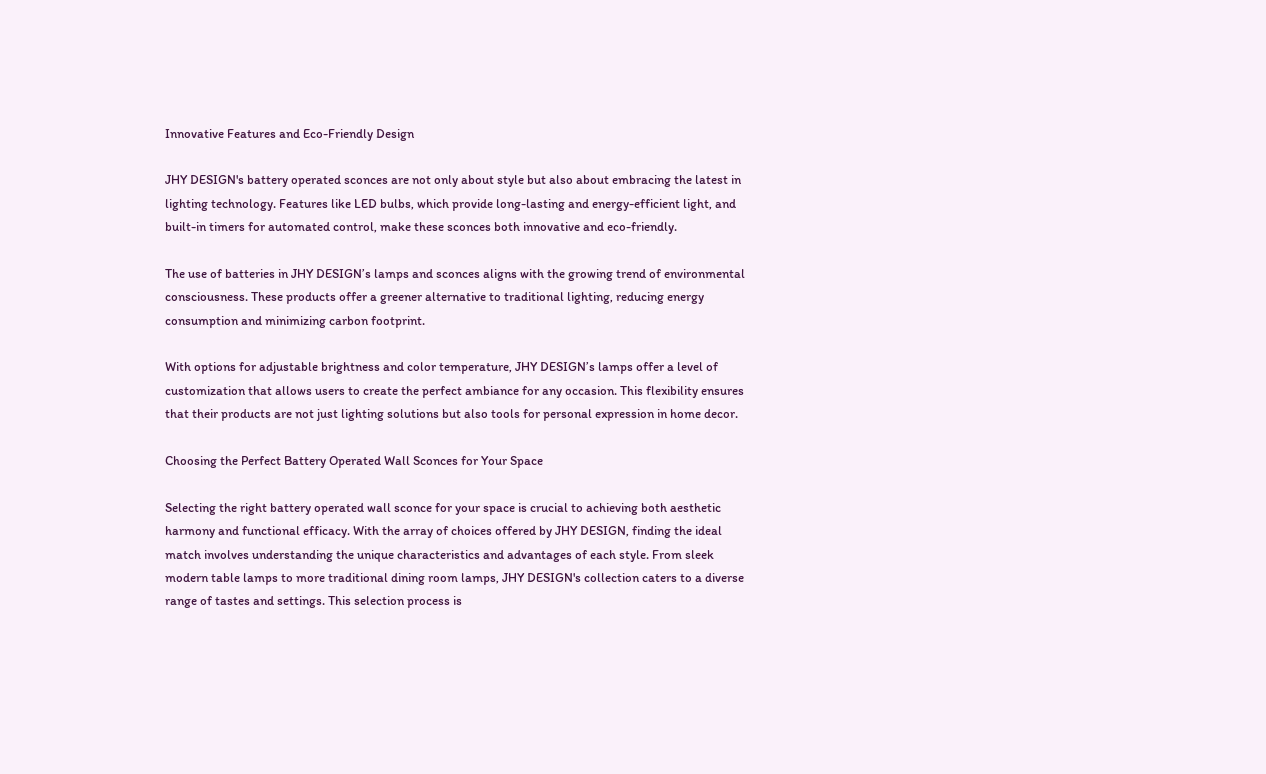Innovative Features and Eco-Friendly Design

JHY DESIGN's battery operated sconces are not only about style but also about embracing the latest in lighting technology. Features like LED bulbs, which provide long-lasting and energy-efficient light, and built-in timers for automated control, make these sconces both innovative and eco-friendly.

The use of batteries in JHY DESIGN’s lamps and sconces aligns with the growing trend of environmental consciousness. These products offer a greener alternative to traditional lighting, reducing energy consumption and minimizing carbon footprint.

With options for adjustable brightness and color temperature, JHY DESIGN’s lamps offer a level of customization that allows users to create the perfect ambiance for any occasion. This flexibility ensures that their products are not just lighting solutions but also tools for personal expression in home decor.

Choosing the Perfect Battery Operated Wall Sconces for Your Space

Selecting the right battery operated wall sconce for your space is crucial to achieving both aesthetic harmony and functional efficacy. With the array of choices offered by JHY DESIGN, finding the ideal match involves understanding the unique characteristics and advantages of each style. From sleek modern table lamps to more traditional dining room lamps, JHY DESIGN's collection caters to a diverse range of tastes and settings. This selection process is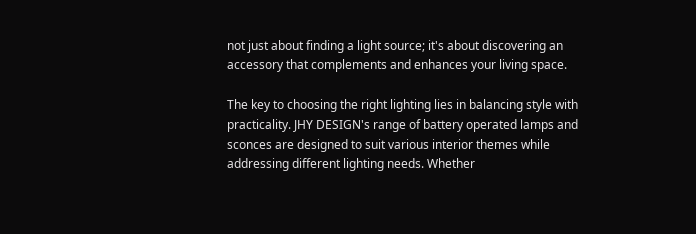not just about finding a light source; it's about discovering an accessory that complements and enhances your living space.

The key to choosing the right lighting lies in balancing style with practicality. JHY DESIGN's range of battery operated lamps and sconces are designed to suit various interior themes while addressing different lighting needs. Whether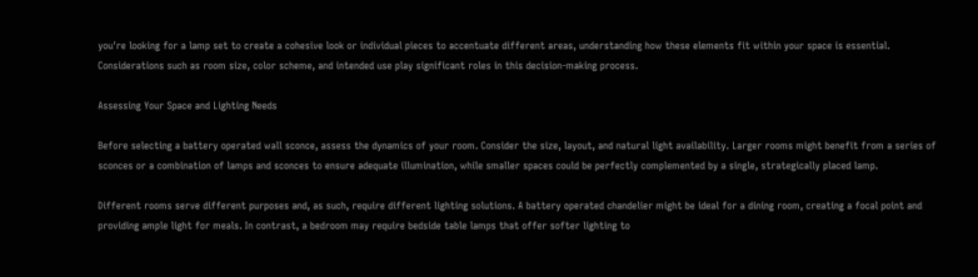you're looking for a lamp set to create a cohesive look or individual pieces to accentuate different areas, understanding how these elements fit within your space is essential. Considerations such as room size, color scheme, and intended use play significant roles in this decision-making process.

Assessing Your Space and Lighting Needs

Before selecting a battery operated wall sconce, assess the dynamics of your room. Consider the size, layout, and natural light availability. Larger rooms might benefit from a series of sconces or a combination of lamps and sconces to ensure adequate illumination, while smaller spaces could be perfectly complemented by a single, strategically placed lamp.

Different rooms serve different purposes and, as such, require different lighting solutions. A battery operated chandelier might be ideal for a dining room, creating a focal point and providing ample light for meals. In contrast, a bedroom may require bedside table lamps that offer softer lighting to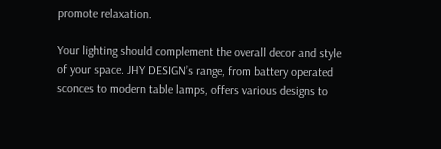promote relaxation.

Your lighting should complement the overall decor and style of your space. JHY DESIGN’s range, from battery operated sconces to modern table lamps, offers various designs to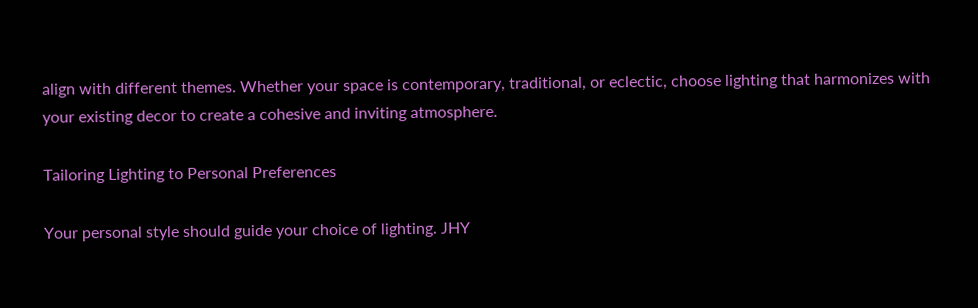align with different themes. Whether your space is contemporary, traditional, or eclectic, choose lighting that harmonizes with your existing decor to create a cohesive and inviting atmosphere.

Tailoring Lighting to Personal Preferences

Your personal style should guide your choice of lighting. JHY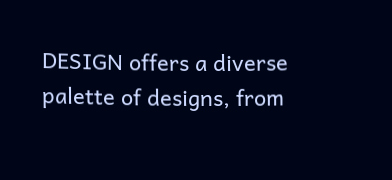DESIGN offers a diverse palette of designs, from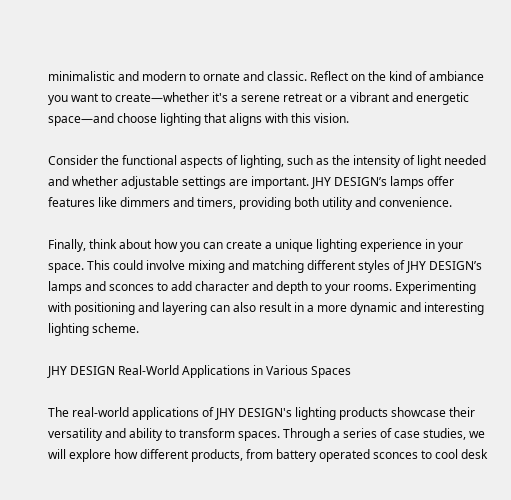minimalistic and modern to ornate and classic. Reflect on the kind of ambiance you want to create—whether it's a serene retreat or a vibrant and energetic space—and choose lighting that aligns with this vision.

Consider the functional aspects of lighting, such as the intensity of light needed and whether adjustable settings are important. JHY DESIGN’s lamps offer features like dimmers and timers, providing both utility and convenience.

Finally, think about how you can create a unique lighting experience in your space. This could involve mixing and matching different styles of JHY DESIGN’s lamps and sconces to add character and depth to your rooms. Experimenting with positioning and layering can also result in a more dynamic and interesting lighting scheme.

JHY DESIGN Real-World Applications in Various Spaces

The real-world applications of JHY DESIGN's lighting products showcase their versatility and ability to transform spaces. Through a series of case studies, we will explore how different products, from battery operated sconces to cool desk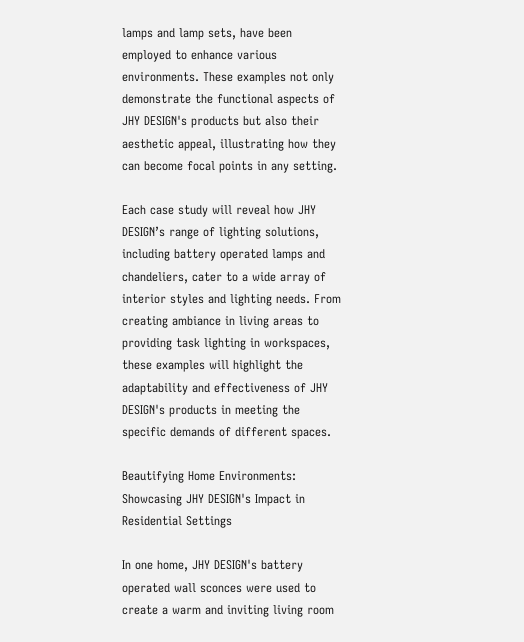lamps and lamp sets, have been employed to enhance various environments. These examples not only demonstrate the functional aspects of JHY DESIGN's products but also their aesthetic appeal, illustrating how they can become focal points in any setting.

Each case study will reveal how JHY DESIGN’s range of lighting solutions, including battery operated lamps and chandeliers, cater to a wide array of interior styles and lighting needs. From creating ambiance in living areas to providing task lighting in workspaces, these examples will highlight the adaptability and effectiveness of JHY DESIGN's products in meeting the specific demands of different spaces.

Beautifying Home Environments: Showcasing JHY DESIGN's Impact in Residential Settings

In one home, JHY DESIGN's battery operated wall sconces were used to create a warm and inviting living room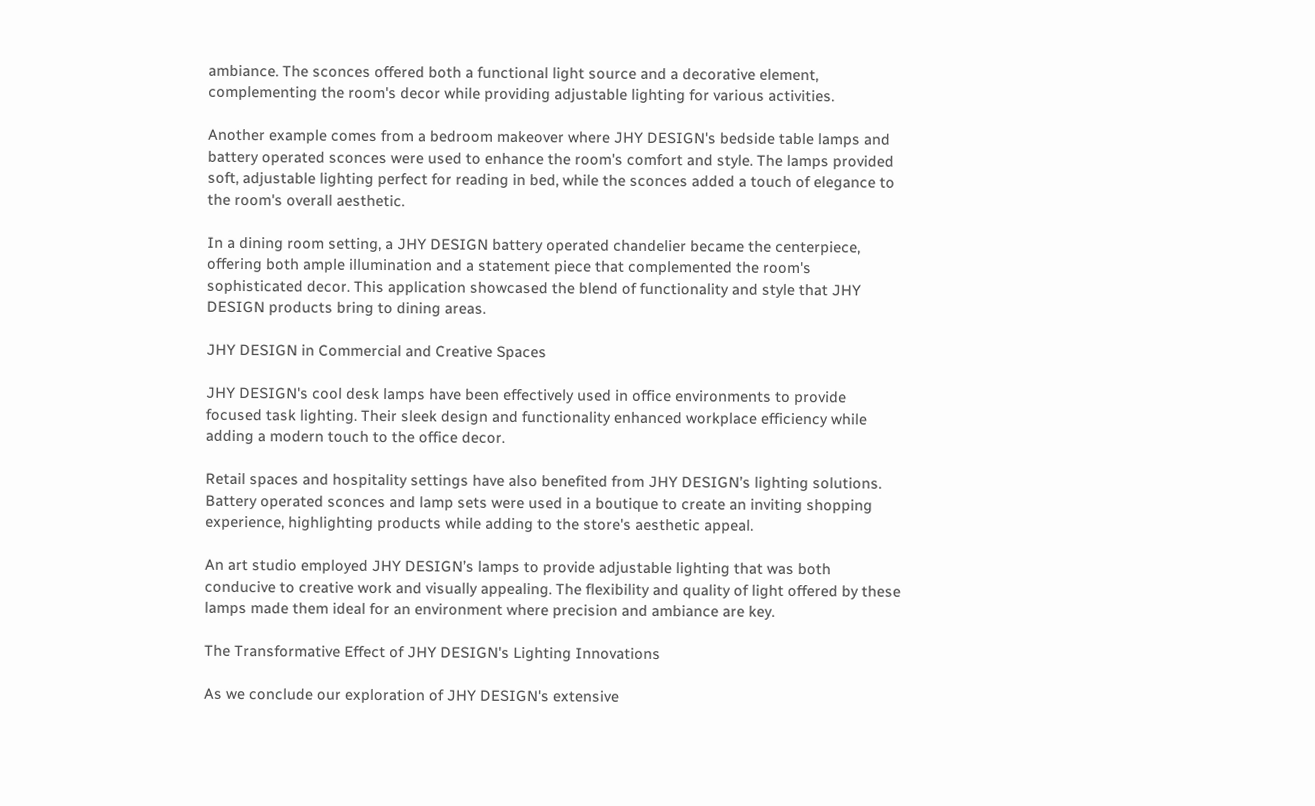ambiance. The sconces offered both a functional light source and a decorative element, complementing the room's decor while providing adjustable lighting for various activities.

Another example comes from a bedroom makeover where JHY DESIGN's bedside table lamps and battery operated sconces were used to enhance the room's comfort and style. The lamps provided soft, adjustable lighting perfect for reading in bed, while the sconces added a touch of elegance to the room's overall aesthetic.

In a dining room setting, a JHY DESIGN battery operated chandelier became the centerpiece, offering both ample illumination and a statement piece that complemented the room's sophisticated decor. This application showcased the blend of functionality and style that JHY DESIGN products bring to dining areas.

JHY DESIGN in Commercial and Creative Spaces

JHY DESIGN's cool desk lamps have been effectively used in office environments to provide focused task lighting. Their sleek design and functionality enhanced workplace efficiency while adding a modern touch to the office decor.

Retail spaces and hospitality settings have also benefited from JHY DESIGN’s lighting solutions. Battery operated sconces and lamp sets were used in a boutique to create an inviting shopping experience, highlighting products while adding to the store's aesthetic appeal.

An art studio employed JHY DESIGN’s lamps to provide adjustable lighting that was both conducive to creative work and visually appealing. The flexibility and quality of light offered by these lamps made them ideal for an environment where precision and ambiance are key.

The Transformative Effect of JHY DESIGN's Lighting Innovations

As we conclude our exploration of JHY DESIGN's extensive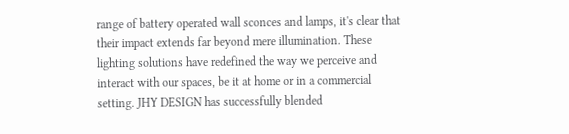range of battery operated wall sconces and lamps, it's clear that their impact extends far beyond mere illumination. These lighting solutions have redefined the way we perceive and interact with our spaces, be it at home or in a commercial setting. JHY DESIGN has successfully blended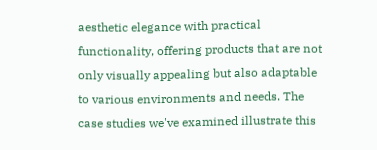aesthetic elegance with practical functionality, offering products that are not only visually appealing but also adaptable to various environments and needs. The case studies we've examined illustrate this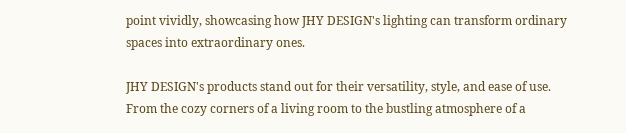point vividly, showcasing how JHY DESIGN's lighting can transform ordinary spaces into extraordinary ones.

JHY DESIGN's products stand out for their versatility, style, and ease of use. From the cozy corners of a living room to the bustling atmosphere of a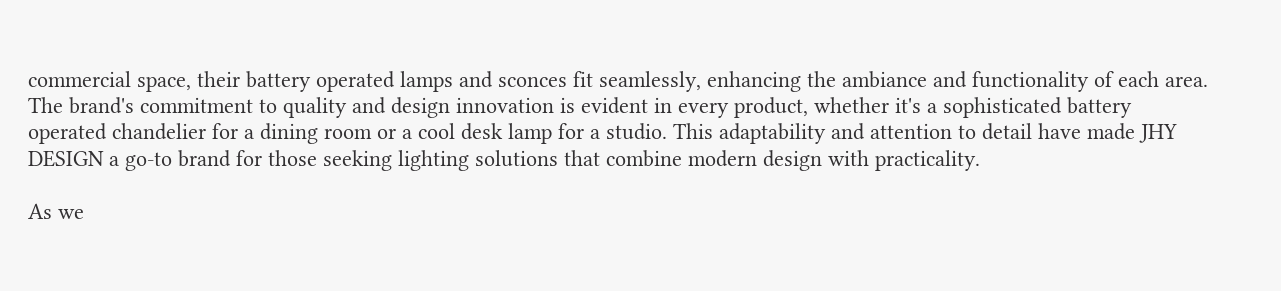commercial space, their battery operated lamps and sconces fit seamlessly, enhancing the ambiance and functionality of each area. The brand's commitment to quality and design innovation is evident in every product, whether it's a sophisticated battery operated chandelier for a dining room or a cool desk lamp for a studio. This adaptability and attention to detail have made JHY DESIGN a go-to brand for those seeking lighting solutions that combine modern design with practicality.

As we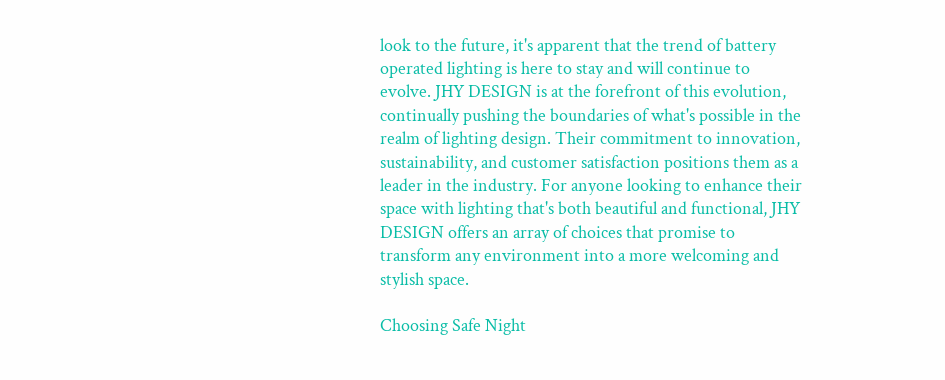look to the future, it's apparent that the trend of battery operated lighting is here to stay and will continue to evolve. JHY DESIGN is at the forefront of this evolution, continually pushing the boundaries of what's possible in the realm of lighting design. Their commitment to innovation, sustainability, and customer satisfaction positions them as a leader in the industry. For anyone looking to enhance their space with lighting that's both beautiful and functional, JHY DESIGN offers an array of choices that promise to transform any environment into a more welcoming and stylish space.

Choosing Safe Night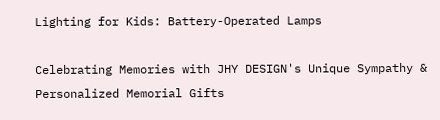Lighting for Kids: Battery-Operated Lamps

Celebrating Memories with JHY DESIGN's Unique Sympathy & Personalized Memorial Gifts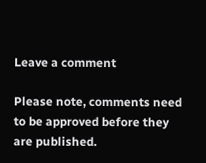Leave a comment

Please note, comments need to be approved before they are published.